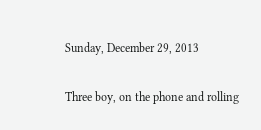Sunday, December 29, 2013

Three boy, on the phone and rolling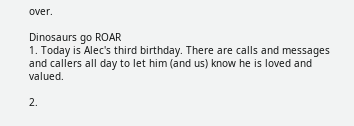over.

Dinosaurs go ROAR
1. Today is Alec's third birthday. There are calls and messages and callers all day to let him (and us) know he is loved and valued.

2.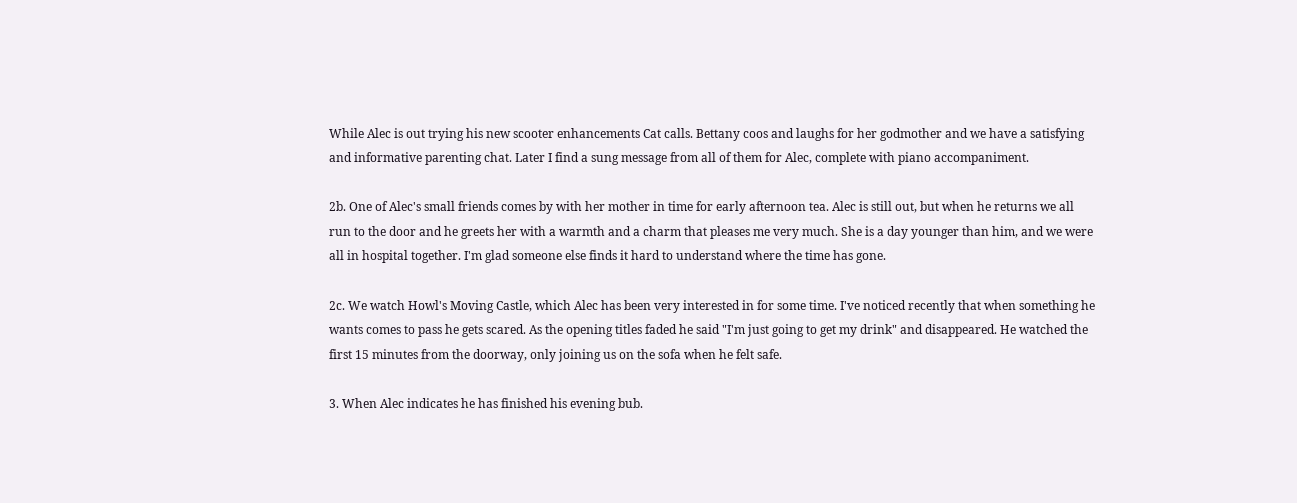While Alec is out trying his new scooter enhancements Cat calls. Bettany coos and laughs for her godmother and we have a satisfying and informative parenting chat. Later I find a sung message from all of them for Alec, complete with piano accompaniment.

2b. One of Alec's small friends comes by with her mother in time for early afternoon tea. Alec is still out, but when he returns we all run to the door and he greets her with a warmth and a charm that pleases me very much. She is a day younger than him, and we were all in hospital together. I'm glad someone else finds it hard to understand where the time has gone.

2c. We watch Howl's Moving Castle, which Alec has been very interested in for some time. I've noticed recently that when something he wants comes to pass he gets scared. As the opening titles faded he said "I'm just going to get my drink" and disappeared. He watched the first 15 minutes from the doorway, only joining us on the sofa when he felt safe.

3. When Alec indicates he has finished his evening bub.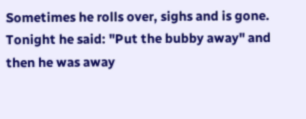Sometimes he rolls over, sighs and is gone. Tonight he said: "Put the bubby away" and then he was away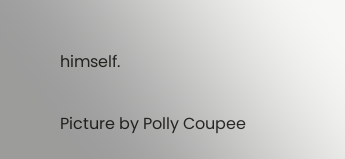himself.

Picture by Polly Coupee